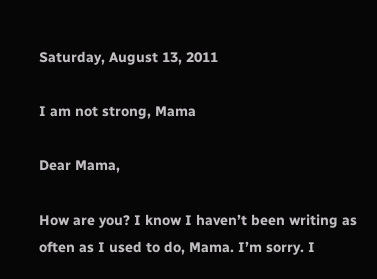Saturday, August 13, 2011

I am not strong, Mama

Dear Mama,

How are you? I know I haven’t been writing as often as I used to do, Mama. I’m sorry. I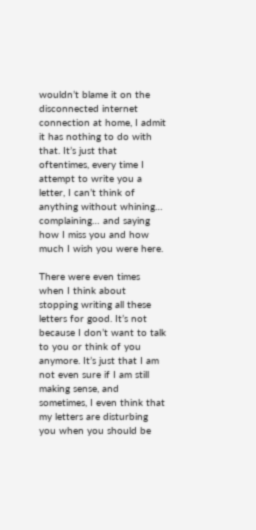wouldn’t blame it on the disconnected internet connection at home, I admit it has nothing to do with that. It’s just that oftentimes, every time I attempt to write you a letter, I can’t think of anything without whining… complaining… and saying how I miss you and how much I wish you were here.

There were even times when I think about stopping writing all these letters for good. It’s not because I don’t want to talk to you or think of you anymore. It’s just that I am not even sure if I am still making sense, and sometimes, I even think that my letters are disturbing you when you should be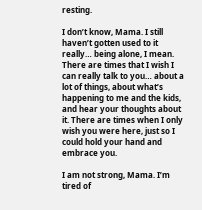resting.

I don’t know, Mama. I still haven’t gotten used to it really… being alone, I mean. There are times that I wish I can really talk to you… about a lot of things, about what’s happening to me and the kids, and hear your thoughts about it. There are times when I only wish you were here, just so I could hold your hand and embrace you.

I am not strong, Mama. I’m tired of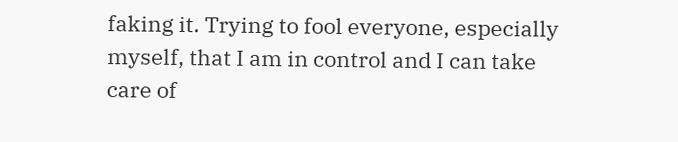faking it. Trying to fool everyone, especially myself, that I am in control and I can take care of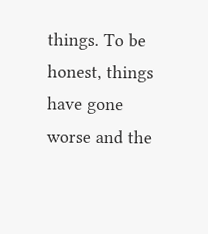things. To be honest, things have gone worse and the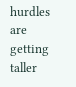hurdles are getting taller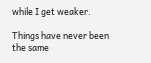while I get weaker.

Things have never been the same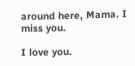around here, Mama. I miss you.

I love you.